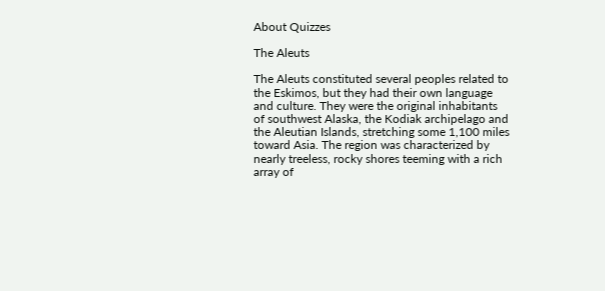About Quizzes

The Aleuts

The Aleuts constituted several peoples related to the Eskimos, but they had their own language and culture. They were the original inhabitants of southwest Alaska, the Kodiak archipelago and the Aleutian Islands, stretching some 1,100 miles toward Asia. The region was characterized by nearly treeless, rocky shores teeming with a rich array of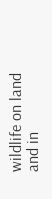wildlife on land and in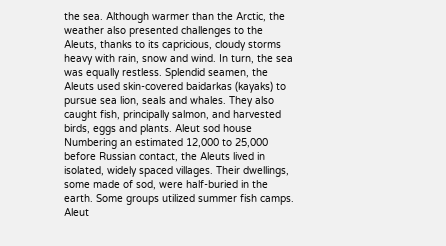the sea. Although warmer than the Arctic, the weather also presented challenges to the Aleuts, thanks to its capricious, cloudy storms heavy with rain, snow and wind. In turn, the sea was equally restless. Splendid seamen, the Aleuts used skin-covered baidarkas (kayaks) to pursue sea lion, seals and whales. They also caught fish, principally salmon, and harvested birds, eggs and plants. Aleut sod house Numbering an estimated 12,000 to 25,000 before Russian contact, the Aleuts lived in isolated, widely spaced villages. Their dwellings, some made of sod, were half-buried in the earth. Some groups utilized summer fish camps. Aleut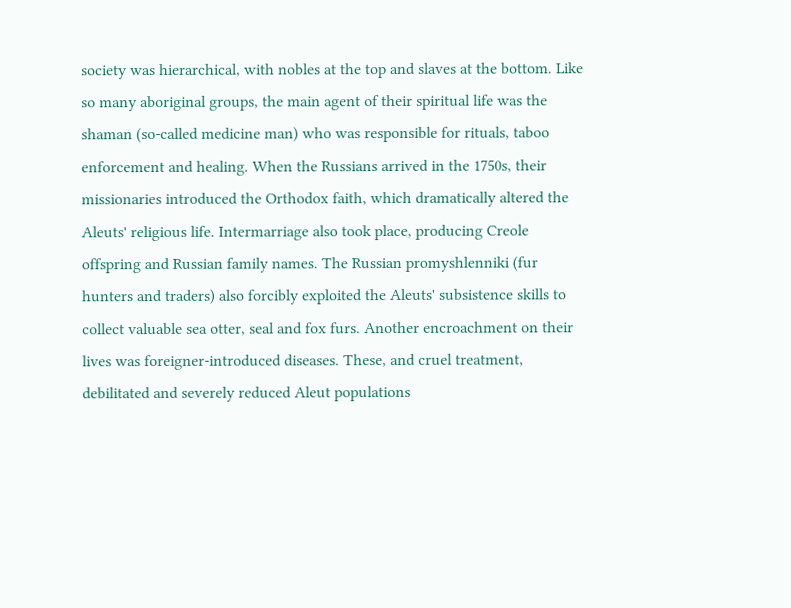society was hierarchical, with nobles at the top and slaves at the bottom. Like so many aboriginal groups, the main agent of their spiritual life was the shaman (so-called medicine man) who was responsible for rituals, taboo enforcement and healing. When the Russians arrived in the 1750s, their missionaries introduced the Orthodox faith, which dramatically altered the Aleuts' religious life. Intermarriage also took place, producing Creole offspring and Russian family names. The Russian promyshlenniki (fur hunters and traders) also forcibly exploited the Aleuts' subsistence skills to collect valuable sea otter, seal and fox furs. Another encroachment on their lives was foreigner-introduced diseases. These, and cruel treatment, debilitated and severely reduced Aleut populations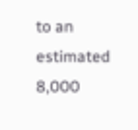to an estimated 8,000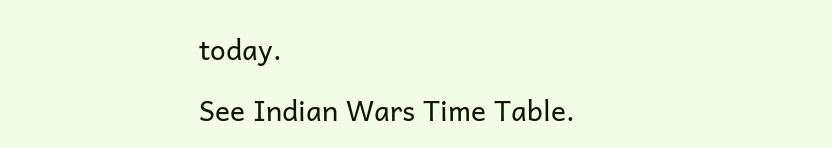today.

See Indian Wars Time Table.